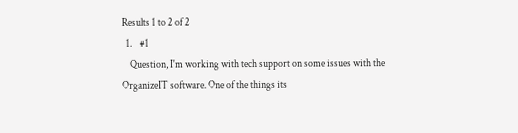Results 1 to 2 of 2
  1.    #1
    Question, I'm working with tech support on some issues with the OrganizeIT software. One of the things its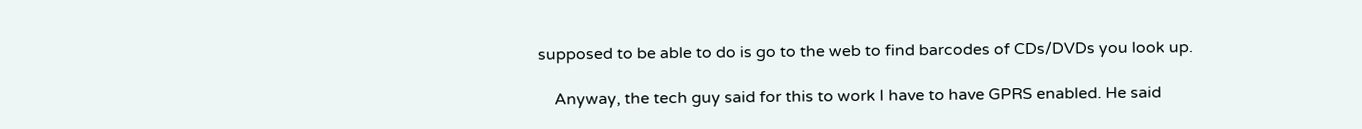supposed to be able to do is go to the web to find barcodes of CDs/DVDs you look up.

    Anyway, the tech guy said for this to work I have to have GPRS enabled. He said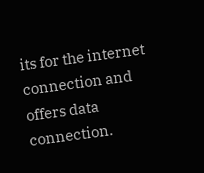its for the internet connection and offers data connection.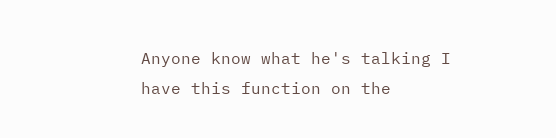Anyone know what he's talking I have this function on the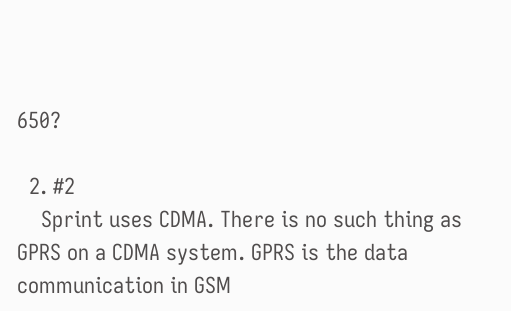650?

  2. #2
    Sprint uses CDMA. There is no such thing as GPRS on a CDMA system. GPRS is the data communication in GSM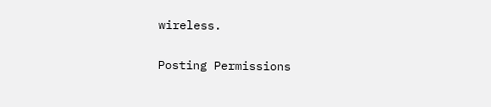wireless.

Posting Permissions